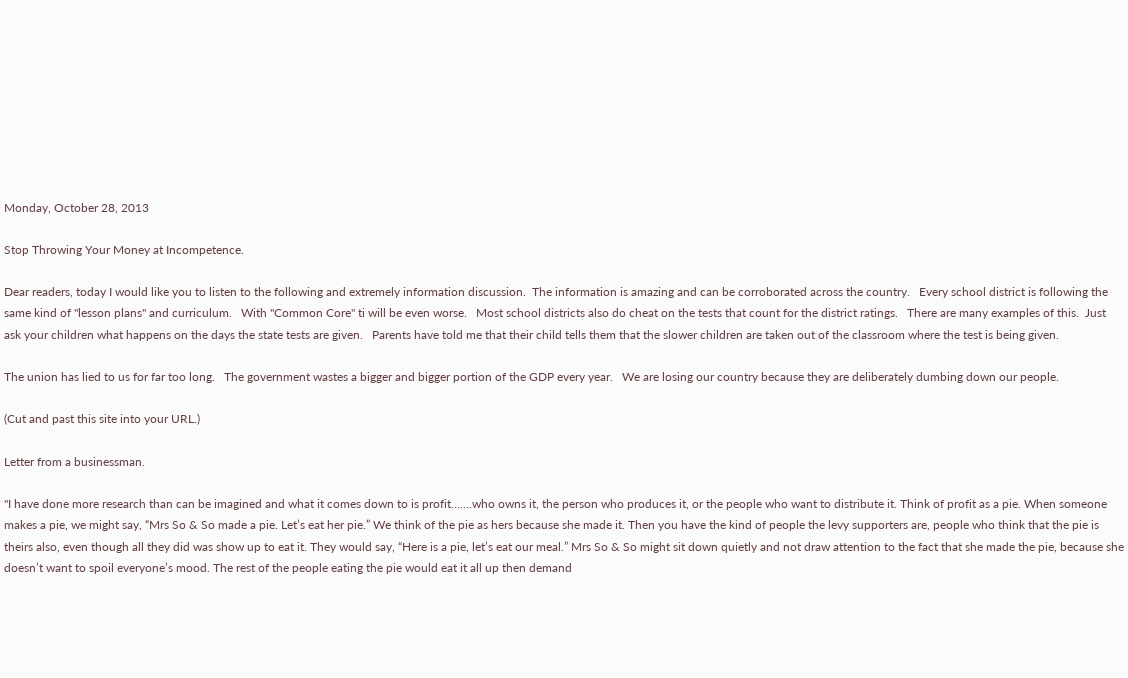Monday, October 28, 2013

Stop Throwing Your Money at Incompetence.

Dear readers, today I would like you to listen to the following and extremely information discussion.  The information is amazing and can be corroborated across the country.   Every school district is following the same kind of "lesson plans" and curriculum.   With "Common Core" ti will be even worse.   Most school districts also do cheat on the tests that count for the district ratings.   There are many examples of this.  Just  ask your children what happens on the days the state tests are given.   Parents have told me that their child tells them that the slower children are taken out of the classroom where the test is being given.

The union has lied to us for far too long.   The government wastes a bigger and bigger portion of the GDP every year.   We are losing our country because they are deliberately dumbing down our people.

(Cut and past this site into your URL.)

Letter from a businessman.

"I have done more research than can be imagined and what it comes down to is profit…….who owns it, the person who produces it, or the people who want to distribute it. Think of profit as a pie. When someone makes a pie, we might say, “Mrs So & So made a pie. Let’s eat her pie.” We think of the pie as hers because she made it. Then you have the kind of people the levy supporters are, people who think that the pie is theirs also, even though all they did was show up to eat it. They would say, “Here is a pie, let’s eat our meal.” Mrs So & So might sit down quietly and not draw attention to the fact that she made the pie, because she doesn’t want to spoil everyone’s mood. The rest of the people eating the pie would eat it all up then demand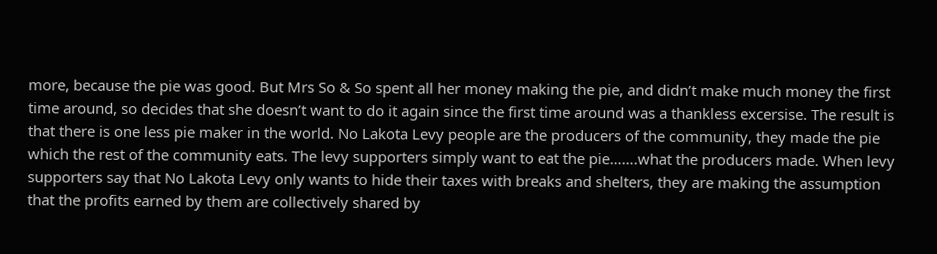more, because the pie was good. But Mrs So & So spent all her money making the pie, and didn’t make much money the first time around, so decides that she doesn’t want to do it again since the first time around was a thankless excersise. The result is that there is one less pie maker in the world. No Lakota Levy people are the producers of the community, they made the pie which the rest of the community eats. The levy supporters simply want to eat the pie…….what the producers made. When levy supporters say that No Lakota Levy only wants to hide their taxes with breaks and shelters, they are making the assumption that the profits earned by them are collectively shared by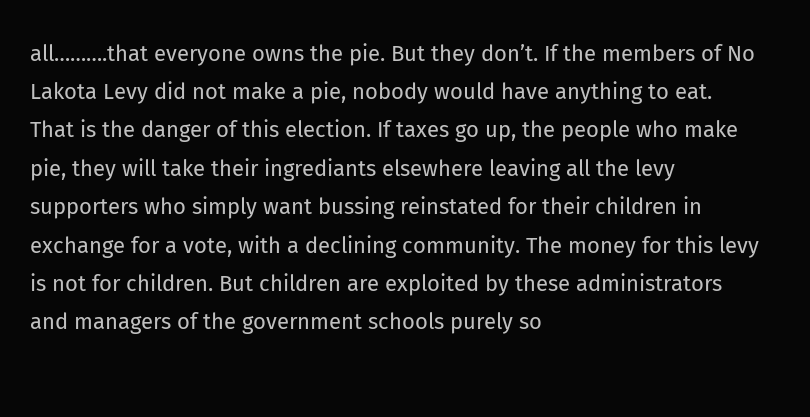all……….that everyone owns the pie. But they don’t. If the members of No Lakota Levy did not make a pie, nobody would have anything to eat. That is the danger of this election. If taxes go up, the people who make pie, they will take their ingrediants elsewhere leaving all the levy supporters who simply want bussing reinstated for their children in exchange for a vote, with a declining community. The money for this levy is not for children. But children are exploited by these administrators and managers of the government schools purely so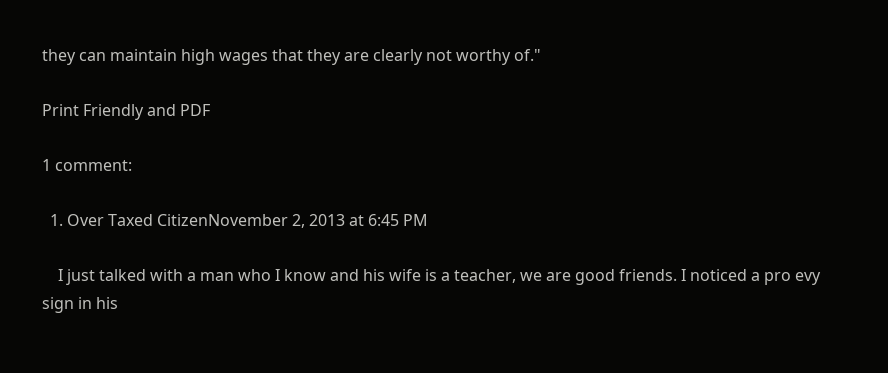they can maintain high wages that they are clearly not worthy of."

Print Friendly and PDF

1 comment:

  1. Over Taxed CitizenNovember 2, 2013 at 6:45 PM

    I just talked with a man who I know and his wife is a teacher, we are good friends. I noticed a pro evy sign in his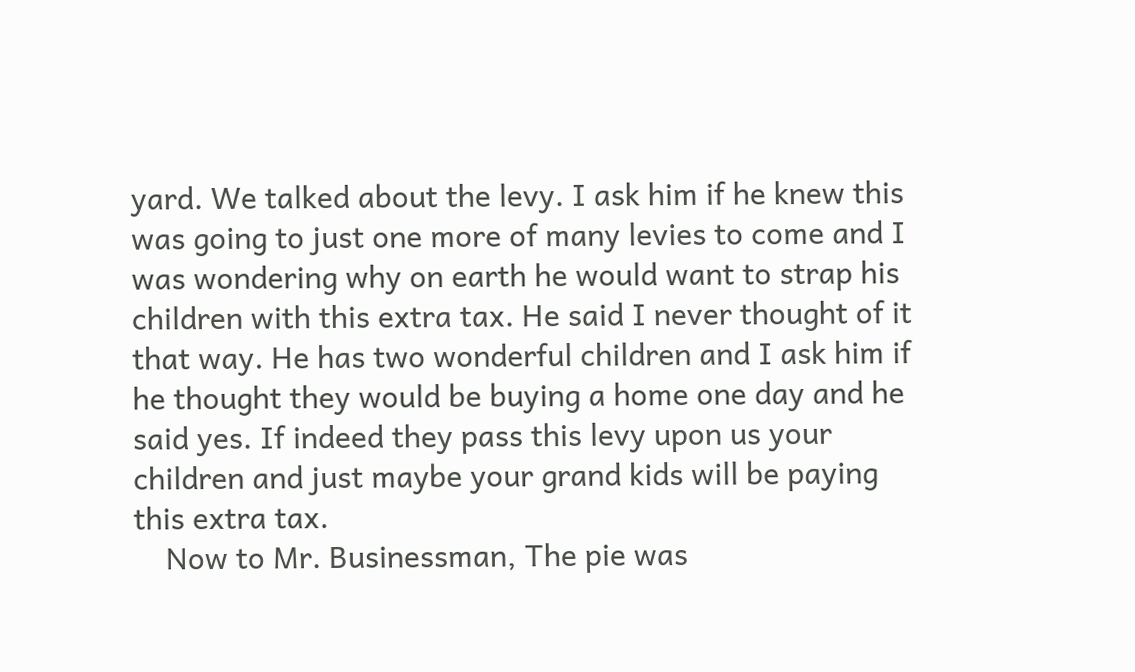yard. We talked about the levy. I ask him if he knew this was going to just one more of many levies to come and I was wondering why on earth he would want to strap his children with this extra tax. He said I never thought of it that way. He has two wonderful children and I ask him if he thought they would be buying a home one day and he said yes. If indeed they pass this levy upon us your children and just maybe your grand kids will be paying this extra tax.
    Now to Mr. Businessman, The pie was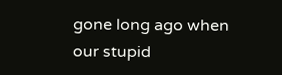gone long ago when our stupid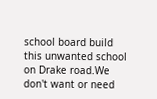school board build this unwanted school on Drake road.We don't want or need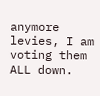anymore levies, I am voting them ALL down.